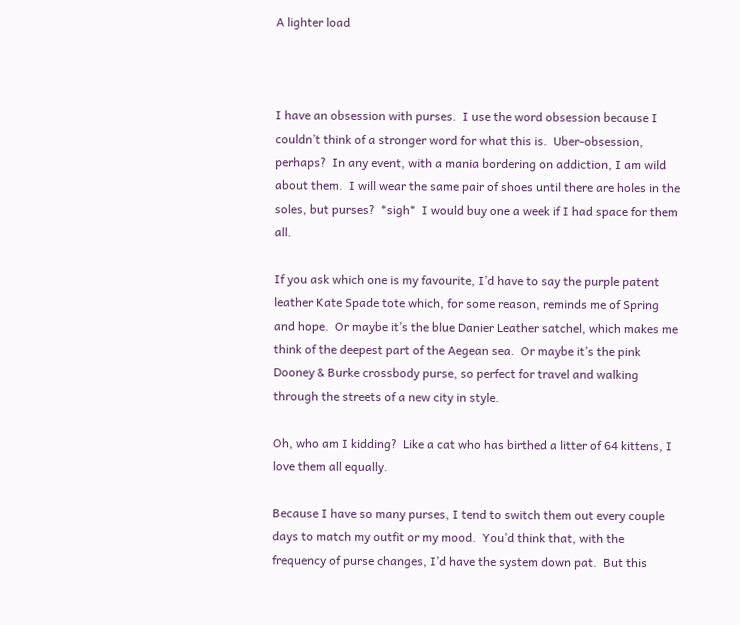A lighter load



I have an obsession with purses.  I use the word obsession because I couldn’t think of a stronger word for what this is.  Uber-obsession, perhaps?  In any event, with a mania bordering on addiction, I am wild about them.  I will wear the same pair of shoes until there are holes in the soles, but purses?  *sigh*  I would buy one a week if I had space for them all.

If you ask which one is my favourite, I’d have to say the purple patent leather Kate Spade tote which, for some reason, reminds me of Spring and hope.  Or maybe it’s the blue Danier Leather satchel, which makes me think of the deepest part of the Aegean sea.  Or maybe it’s the pink Dooney & Burke crossbody purse, so perfect for travel and walking through the streets of a new city in style.

Oh, who am I kidding?  Like a cat who has birthed a litter of 64 kittens, I love them all equally.

Because I have so many purses, I tend to switch them out every couple days to match my outfit or my mood.  You’d think that, with the frequency of purse changes, I’d have the system down pat.  But this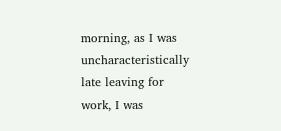morning, as I was uncharacteristically late leaving for work, I was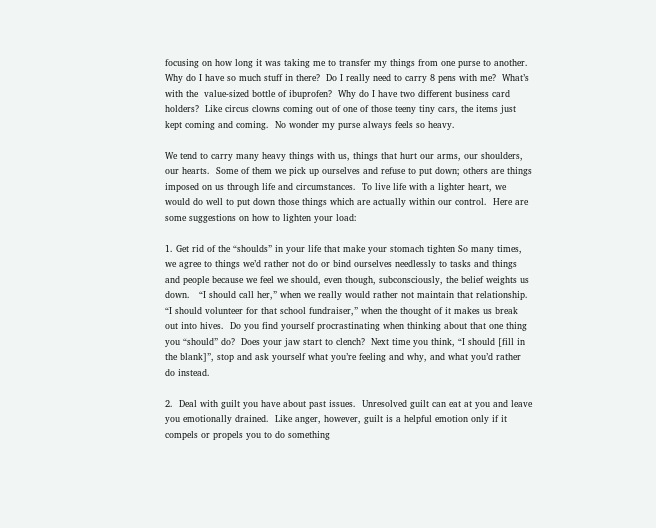focusing on how long it was taking me to transfer my things from one purse to another.  Why do I have so much stuff in there?  Do I really need to carry 8 pens with me?  What’s with the  value-sized bottle of ibuprofen?  Why do I have two different business card holders?  Like circus clowns coming out of one of those teeny tiny cars, the items just kept coming and coming.  No wonder my purse always feels so heavy.

We tend to carry many heavy things with us, things that hurt our arms, our shoulders, our hearts.  Some of them we pick up ourselves and refuse to put down; others are things imposed on us through life and circumstances.  To live life with a lighter heart, we would do well to put down those things which are actually within our control.  Here are some suggestions on how to lighten your load:

1. Get rid of the “shoulds” in your life that make your stomach tighten So many times, we agree to things we’d rather not do or bind ourselves needlessly to tasks and things and people because we feel we should, even though, subconsciously, the belief weights us down.   “I should call her,” when we really would rather not maintain that relationship.  “I should volunteer for that school fundraiser,” when the thought of it makes us break out into hives.  Do you find yourself procrastinating when thinking about that one thing you “should” do?  Does your jaw start to clench?  Next time you think, “I should [fill in the blank]”, stop and ask yourself what you’re feeling and why, and what you’d rather do instead.

2.  Deal with guilt you have about past issues.  Unresolved guilt can eat at you and leave you emotionally drained.  Like anger, however, guilt is a helpful emotion only if it compels or propels you to do something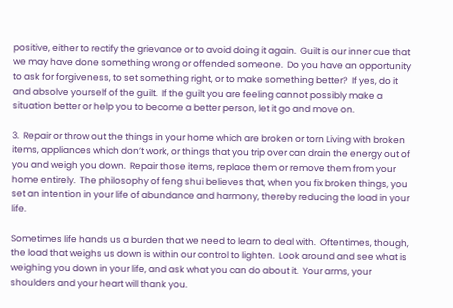positive, either to rectify the grievance or to avoid doing it again.  Guilt is our inner cue that we may have done something wrong or offended someone.  Do you have an opportunity to ask for forgiveness, to set something right, or to make something better?  If yes, do it and absolve yourself of the guilt.  If the guilt you are feeling cannot possibly make a situation better or help you to become a better person, let it go and move on.

3.  Repair or throw out the things in your home which are broken or torn Living with broken items, appliances which don’t work, or things that you trip over can drain the energy out of you and weigh you down.  Repair those items, replace them or remove them from your home entirely.  The philosophy of feng shui believes that, when you fix broken things, you set an intention in your life of abundance and harmony, thereby reducing the load in your life.

Sometimes life hands us a burden that we need to learn to deal with.  Oftentimes, though, the load that weighs us down is within our control to lighten.  Look around and see what is weighing you down in your life, and ask what you can do about it.  Your arms, your shoulders and your heart will thank you.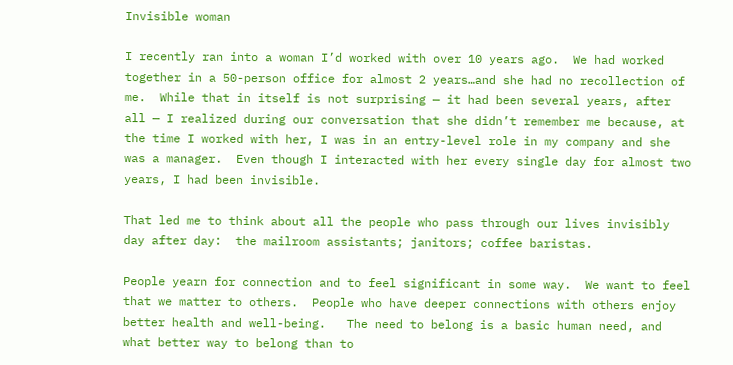Invisible woman

I recently ran into a woman I’d worked with over 10 years ago.  We had worked together in a 50-person office for almost 2 years…and she had no recollection of me.  While that in itself is not surprising — it had been several years, after all — I realized during our conversation that she didn’t remember me because, at the time I worked with her, I was in an entry-level role in my company and she was a manager.  Even though I interacted with her every single day for almost two years, I had been invisible.

That led me to think about all the people who pass through our lives invisibly day after day:  the mailroom assistants; janitors; coffee baristas.

People yearn for connection and to feel significant in some way.  We want to feel that we matter to others.  People who have deeper connections with others enjoy better health and well-being.   The need to belong is a basic human need, and what better way to belong than to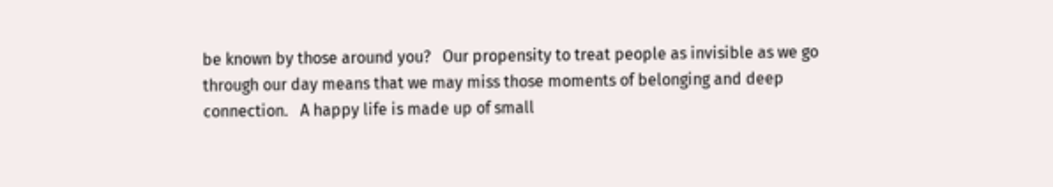be known by those around you?   Our propensity to treat people as invisible as we go through our day means that we may miss those moments of belonging and deep connection.   A happy life is made up of small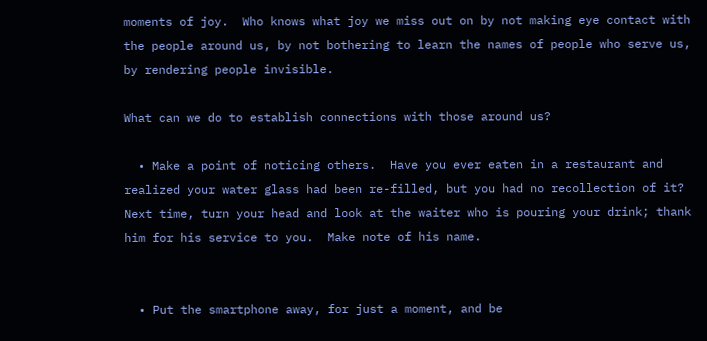moments of joy.  Who knows what joy we miss out on by not making eye contact with the people around us, by not bothering to learn the names of people who serve us, by rendering people invisible.

What can we do to establish connections with those around us?

  • Make a point of noticing others.  Have you ever eaten in a restaurant and realized your water glass had been re-filled, but you had no recollection of it?  Next time, turn your head and look at the waiter who is pouring your drink; thank him for his service to you.  Make note of his name.


  • Put the smartphone away, for just a moment, and be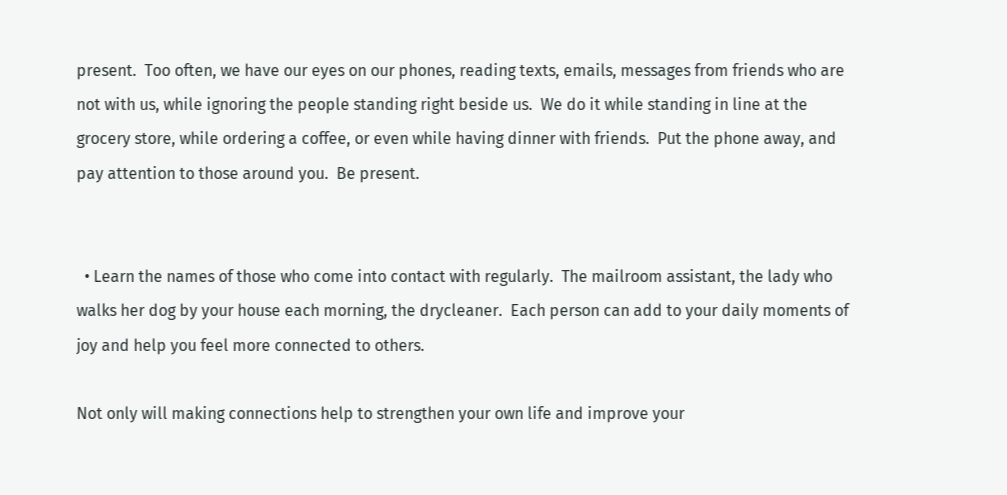present.  Too often, we have our eyes on our phones, reading texts, emails, messages from friends who are not with us, while ignoring the people standing right beside us.  We do it while standing in line at the grocery store, while ordering a coffee, or even while having dinner with friends.  Put the phone away, and pay attention to those around you.  Be present.


  • Learn the names of those who come into contact with regularly.  The mailroom assistant, the lady who walks her dog by your house each morning, the drycleaner.  Each person can add to your daily moments of joy and help you feel more connected to others.

Not only will making connections help to strengthen your own life and improve your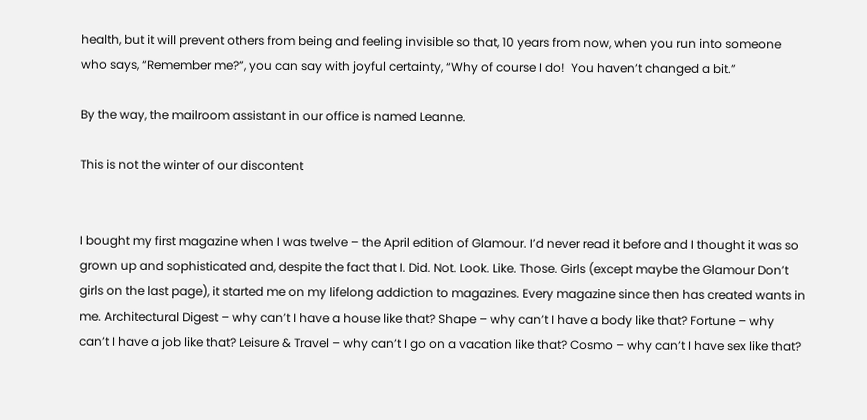health, but it will prevent others from being and feeling invisible so that, 10 years from now, when you run into someone who says, “Remember me?”, you can say with joyful certainty, “Why of course I do!  You haven’t changed a bit.”

By the way, the mailroom assistant in our office is named Leanne.

This is not the winter of our discontent


I bought my first magazine when I was twelve – the April edition of Glamour. I’d never read it before and I thought it was so grown up and sophisticated and, despite the fact that I. Did. Not. Look. Like. Those. Girls (except maybe the Glamour Don’t girls on the last page), it started me on my lifelong addiction to magazines. Every magazine since then has created wants in me. Architectural Digest – why can’t I have a house like that? Shape – why can’t I have a body like that? Fortune – why can’t I have a job like that? Leisure & Travel – why can’t I go on a vacation like that? Cosmo – why can’t I have sex like that?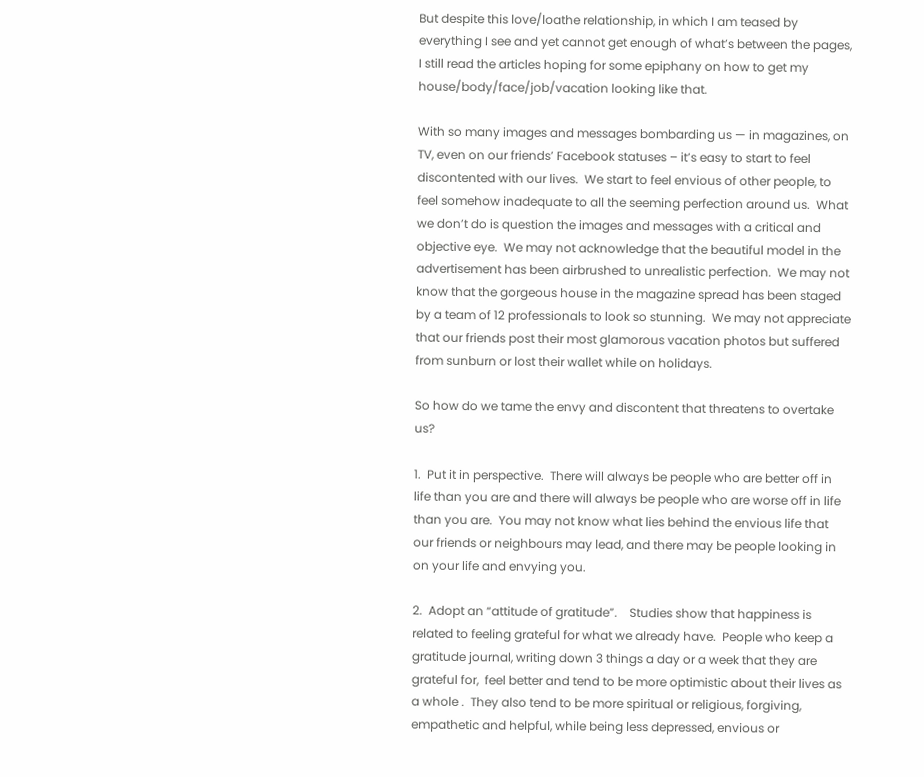But despite this love/loathe relationship, in which I am teased by everything I see and yet cannot get enough of what’s between the pages, I still read the articles hoping for some epiphany on how to get my house/body/face/job/vacation looking like that.

With so many images and messages bombarding us — in magazines, on TV, even on our friends’ Facebook statuses – it’s easy to start to feel discontented with our lives.  We start to feel envious of other people, to feel somehow inadequate to all the seeming perfection around us.  What we don’t do is question the images and messages with a critical and objective eye.  We may not acknowledge that the beautiful model in the advertisement has been airbrushed to unrealistic perfection.  We may not know that the gorgeous house in the magazine spread has been staged by a team of 12 professionals to look so stunning.  We may not appreciate that our friends post their most glamorous vacation photos but suffered from sunburn or lost their wallet while on holidays.

So how do we tame the envy and discontent that threatens to overtake us?

1.  Put it in perspective.  There will always be people who are better off in life than you are and there will always be people who are worse off in life than you are.  You may not know what lies behind the envious life that our friends or neighbours may lead, and there may be people looking in on your life and envying you.

2.  Adopt an “attitude of gratitude”.    Studies show that happiness is related to feeling grateful for what we already have.  People who keep a gratitude journal, writing down 3 things a day or a week that they are grateful for,  feel better and tend to be more optimistic about their lives as a whole .  They also tend to be more spiritual or religious, forgiving, empathetic and helpful, while being less depressed, envious or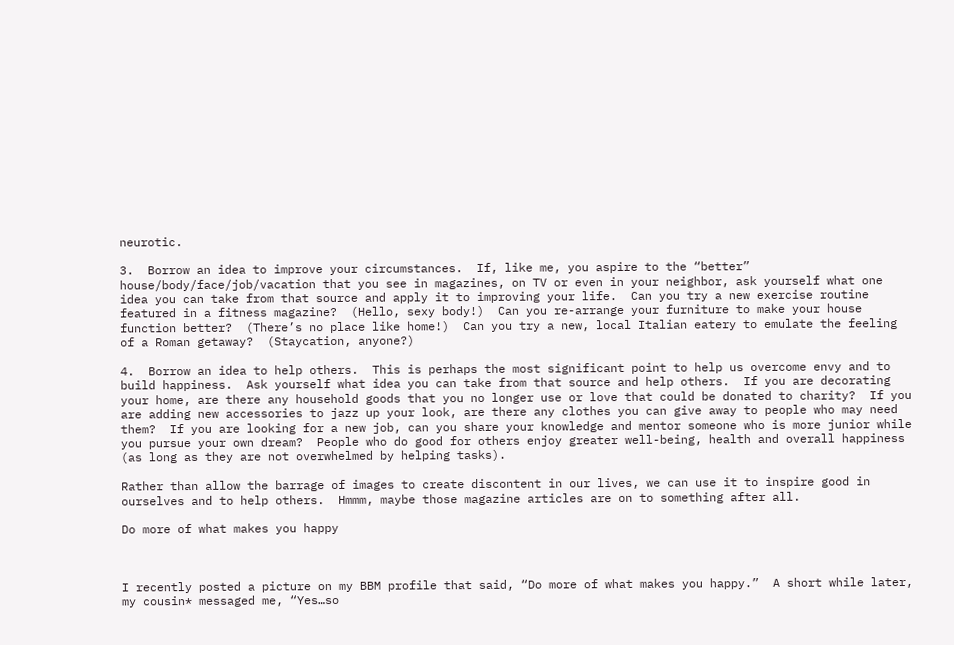neurotic.

3.  Borrow an idea to improve your circumstances.  If, like me, you aspire to the “better” house/body/face/job/vacation that you see in magazines, on TV or even in your neighbor, ask yourself what one idea you can take from that source and apply it to improving your life.  Can you try a new exercise routine featured in a fitness magazine?  (Hello, sexy body!)  Can you re-arrange your furniture to make your house function better?  (There’s no place like home!)  Can you try a new, local Italian eatery to emulate the feeling of a Roman getaway?  (Staycation, anyone?)

4.  Borrow an idea to help others.  This is perhaps the most significant point to help us overcome envy and to build happiness.  Ask yourself what idea you can take from that source and help others.  If you are decorating your home, are there any household goods that you no longer use or love that could be donated to charity?  If you are adding new accessories to jazz up your look, are there any clothes you can give away to people who may need them?  If you are looking for a new job, can you share your knowledge and mentor someone who is more junior while you pursue your own dream?  People who do good for others enjoy greater well-being, health and overall happiness (as long as they are not overwhelmed by helping tasks).

Rather than allow the barrage of images to create discontent in our lives, we can use it to inspire good in ourselves and to help others.  Hmmm, maybe those magazine articles are on to something after all.

Do more of what makes you happy



I recently posted a picture on my BBM profile that said, “Do more of what makes you happy.”  A short while later, my cousin* messaged me, “Yes…so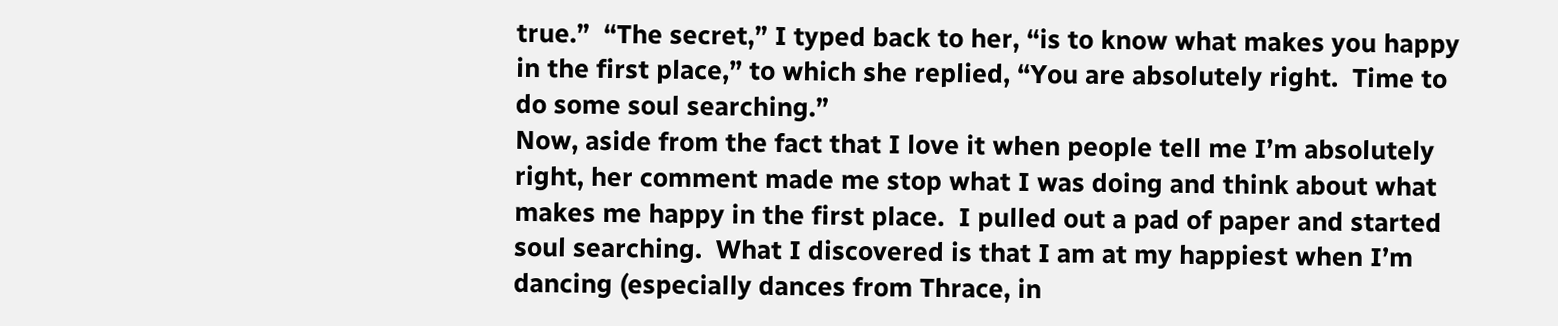true.”  “The secret,” I typed back to her, “is to know what makes you happy in the first place,” to which she replied, “You are absolutely right.  Time to do some soul searching.”
Now, aside from the fact that I love it when people tell me I’m absolutely right, her comment made me stop what I was doing and think about what makes me happy in the first place.  I pulled out a pad of paper and started soul searching.  What I discovered is that I am at my happiest when I’m dancing (especially dances from Thrace, in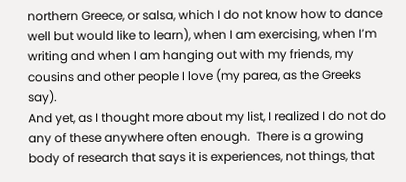northern Greece, or salsa, which I do not know how to dance well but would like to learn), when I am exercising, when I’m writing and when I am hanging out with my friends, my cousins and other people I love (my parea, as the Greeks say).
And yet, as I thought more about my list, I realized I do not do any of these anywhere often enough.  There is a growing body of research that says it is experiences, not things, that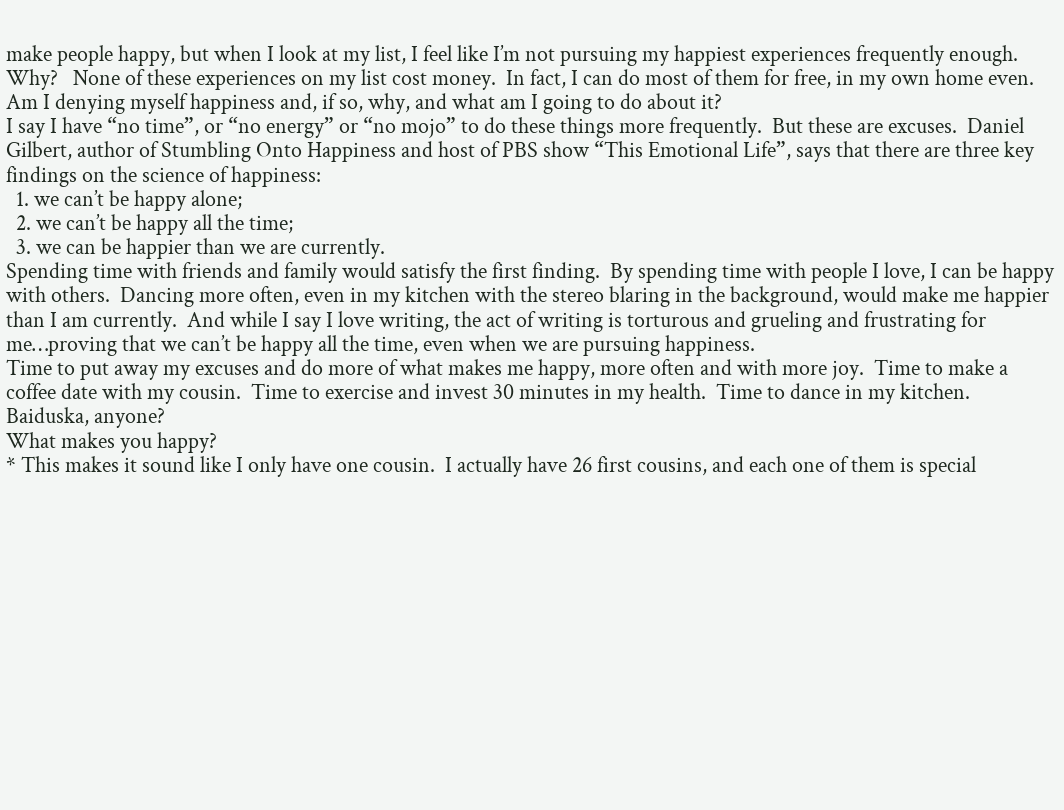make people happy, but when I look at my list, I feel like I’m not pursuing my happiest experiences frequently enough.  Why?   None of these experiences on my list cost money.  In fact, I can do most of them for free, in my own home even.  Am I denying myself happiness and, if so, why, and what am I going to do about it?
I say I have “no time”, or “no energy” or “no mojo” to do these things more frequently.  But these are excuses.  Daniel Gilbert, author of Stumbling Onto Happiness and host of PBS show “This Emotional Life”, says that there are three key findings on the science of happiness:
  1. we can’t be happy alone;
  2. we can’t be happy all the time;
  3. we can be happier than we are currently.
Spending time with friends and family would satisfy the first finding.  By spending time with people I love, I can be happy with others.  Dancing more often, even in my kitchen with the stereo blaring in the background, would make me happier than I am currently.  And while I say I love writing, the act of writing is torturous and grueling and frustrating for me…proving that we can’t be happy all the time, even when we are pursuing happiness.
Time to put away my excuses and do more of what makes me happy, more often and with more joy.  Time to make a coffee date with my cousin.  Time to exercise and invest 30 minutes in my health.  Time to dance in my kitchen.  Baiduska, anyone?
What makes you happy?
* This makes it sound like I only have one cousin.  I actually have 26 first cousins, and each one of them is special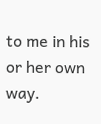to me in his or her own way.